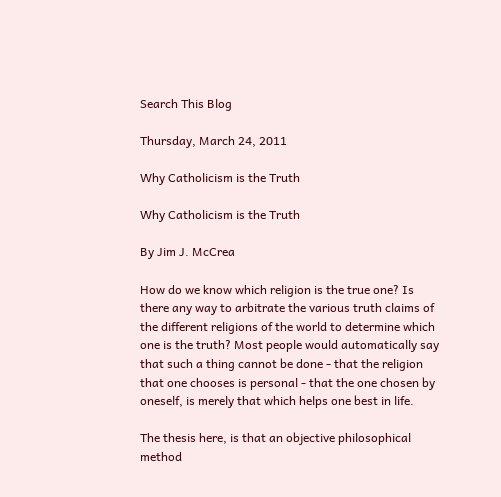Search This Blog

Thursday, March 24, 2011

Why Catholicism is the Truth

Why Catholicism is the Truth

By Jim J. McCrea

How do we know which religion is the true one? Is there any way to arbitrate the various truth claims of the different religions of the world to determine which one is the truth? Most people would automatically say that such a thing cannot be done - that the religion that one chooses is personal - that the one chosen by oneself, is merely that which helps one best in life.

The thesis here, is that an objective philosophical method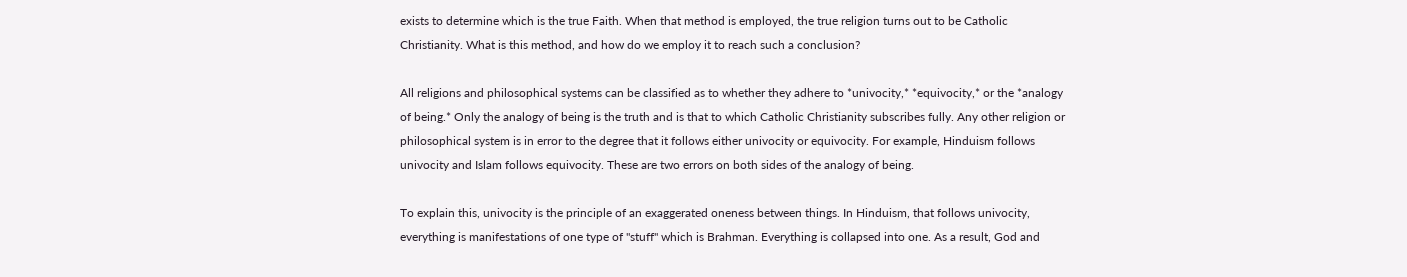exists to determine which is the true Faith. When that method is employed, the true religion turns out to be Catholic Christianity. What is this method, and how do we employ it to reach such a conclusion?

All religions and philosophical systems can be classified as to whether they adhere to *univocity,* *equivocity,* or the *analogy of being.* Only the analogy of being is the truth and is that to which Catholic Christianity subscribes fully. Any other religion or philosophical system is in error to the degree that it follows either univocity or equivocity. For example, Hinduism follows univocity and Islam follows equivocity. These are two errors on both sides of the analogy of being.

To explain this, univocity is the principle of an exaggerated oneness between things. In Hinduism, that follows univocity, everything is manifestations of one type of "stuff" which is Brahman. Everything is collapsed into one. As a result, God and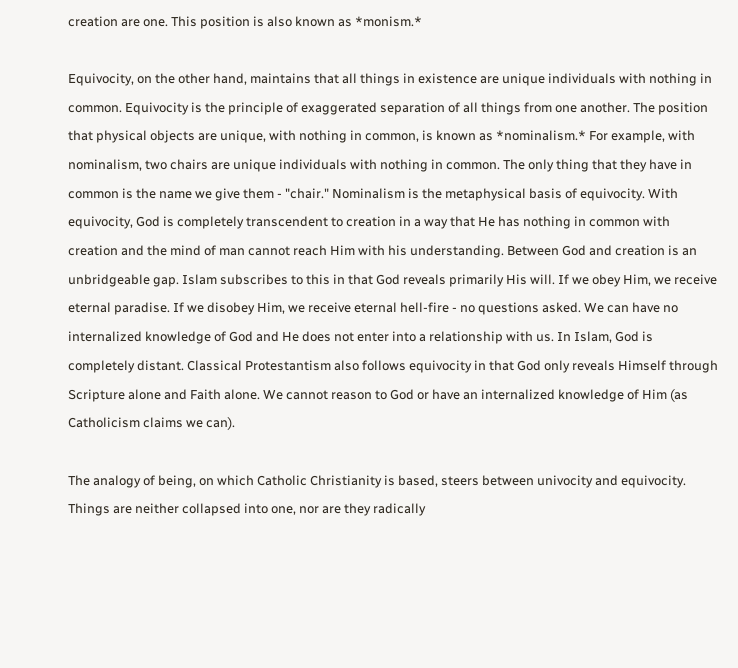creation are one. This position is also known as *monism.*

Equivocity, on the other hand, maintains that all things in existence are unique individuals with nothing in common. Equivocity is the principle of exaggerated separation of all things from one another. The position that physical objects are unique, with nothing in common, is known as *nominalism.* For example, with nominalism, two chairs are unique individuals with nothing in common. The only thing that they have in common is the name we give them - "chair." Nominalism is the metaphysical basis of equivocity. With equivocity, God is completely transcendent to creation in a way that He has nothing in common with creation and the mind of man cannot reach Him with his understanding. Between God and creation is an unbridgeable gap. Islam subscribes to this in that God reveals primarily His will. If we obey Him, we receive eternal paradise. If we disobey Him, we receive eternal hell-fire - no questions asked. We can have no internalized knowledge of God and He does not enter into a relationship with us. In Islam, God is completely distant. Classical Protestantism also follows equivocity in that God only reveals Himself through Scripture alone and Faith alone. We cannot reason to God or have an internalized knowledge of Him (as Catholicism claims we can).

The analogy of being, on which Catholic Christianity is based, steers between univocity and equivocity. Things are neither collapsed into one, nor are they radically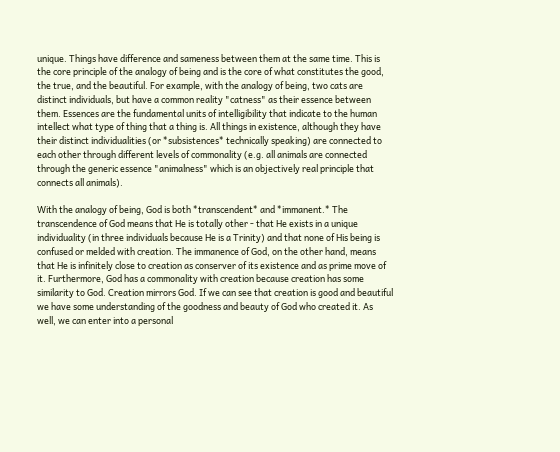unique. Things have difference and sameness between them at the same time. This is the core principle of the analogy of being and is the core of what constitutes the good, the true, and the beautiful. For example, with the analogy of being, two cats are distinct individuals, but have a common reality "catness" as their essence between them. Essences are the fundamental units of intelligibility that indicate to the human intellect what type of thing that a thing is. All things in existence, although they have their distinct individualities (or *subsistences* technically speaking) are connected to each other through different levels of commonality (e.g. all animals are connected through the generic essence "animalness" which is an objectively real principle that connects all animals).

With the analogy of being, God is both *transcendent* and *immanent.* The transcendence of God means that He is totally other - that He exists in a unique individuality (in three individuals because He is a Trinity) and that none of His being is confused or melded with creation. The immanence of God, on the other hand, means that He is infinitely close to creation as conserver of its existence and as prime move of it. Furthermore, God has a commonality with creation because creation has some similarity to God. Creation mirrors God. If we can see that creation is good and beautiful we have some understanding of the goodness and beauty of God who created it. As well, we can enter into a personal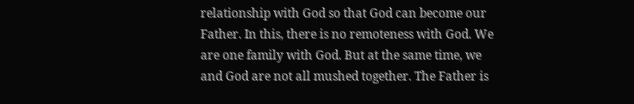relationship with God so that God can become our Father. In this, there is no remoteness with God. We are one family with God. But at the same time, we and God are not all mushed together. The Father is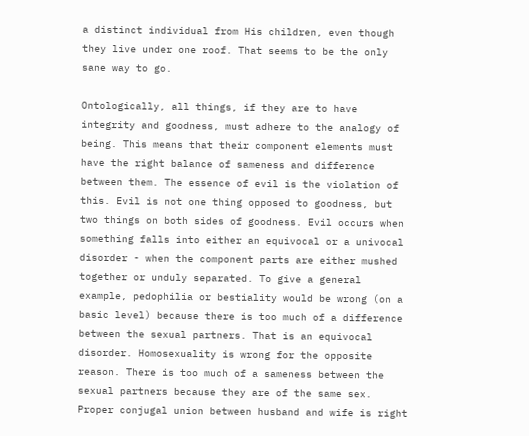a distinct individual from His children, even though they live under one roof. That seems to be the only sane way to go.

Ontologically, all things, if they are to have integrity and goodness, must adhere to the analogy of being. This means that their component elements must have the right balance of sameness and difference between them. The essence of evil is the violation of this. Evil is not one thing opposed to goodness, but two things on both sides of goodness. Evil occurs when something falls into either an equivocal or a univocal disorder - when the component parts are either mushed together or unduly separated. To give a general example, pedophilia or bestiality would be wrong (on a basic level) because there is too much of a difference between the sexual partners. That is an equivocal disorder. Homosexuality is wrong for the opposite reason. There is too much of a sameness between the sexual partners because they are of the same sex. Proper conjugal union between husband and wife is right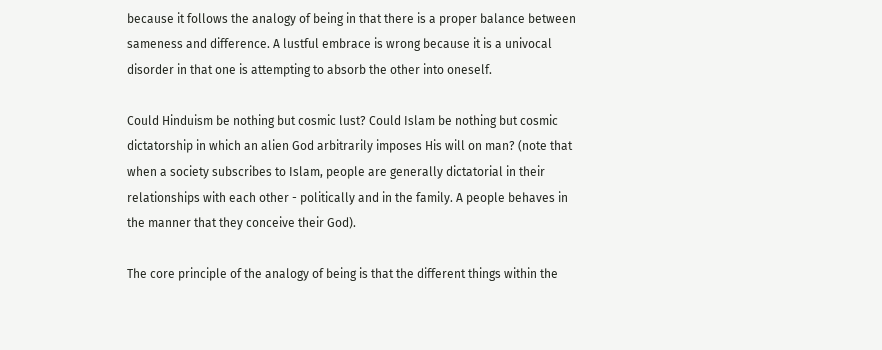because it follows the analogy of being in that there is a proper balance between sameness and difference. A lustful embrace is wrong because it is a univocal disorder in that one is attempting to absorb the other into oneself.

Could Hinduism be nothing but cosmic lust? Could Islam be nothing but cosmic dictatorship in which an alien God arbitrarily imposes His will on man? (note that when a society subscribes to Islam, people are generally dictatorial in their relationships with each other - politically and in the family. A people behaves in the manner that they conceive their God).

The core principle of the analogy of being is that the different things within the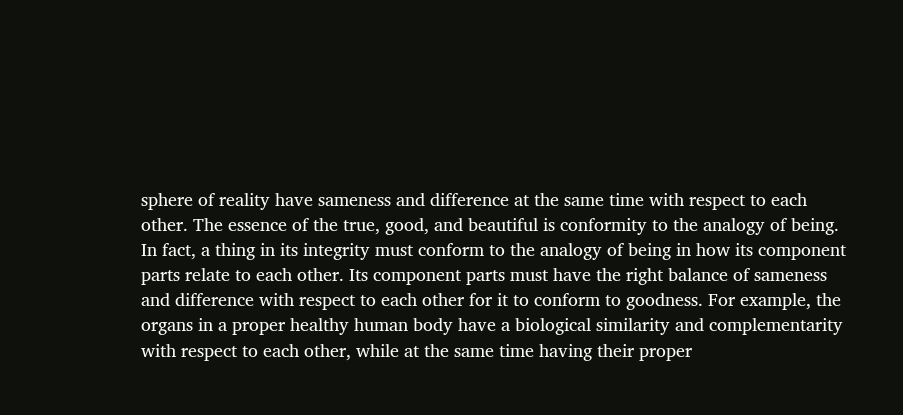sphere of reality have sameness and difference at the same time with respect to each other. The essence of the true, good, and beautiful is conformity to the analogy of being. In fact, a thing in its integrity must conform to the analogy of being in how its component parts relate to each other. Its component parts must have the right balance of sameness and difference with respect to each other for it to conform to goodness. For example, the organs in a proper healthy human body have a biological similarity and complementarity with respect to each other, while at the same time having their proper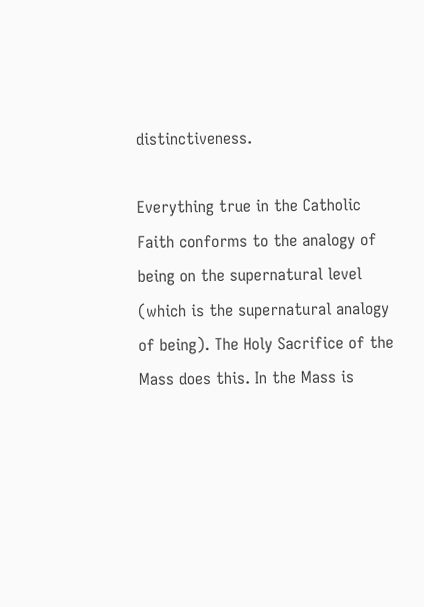distinctiveness.

Everything true in the Catholic Faith conforms to the analogy of being on the supernatural level (which is the supernatural analogy of being). The Holy Sacrifice of the Mass does this. In the Mass is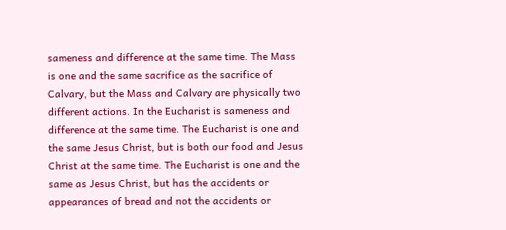sameness and difference at the same time. The Mass is one and the same sacrifice as the sacrifice of Calvary, but the Mass and Calvary are physically two different actions. In the Eucharist is sameness and difference at the same time. The Eucharist is one and the same Jesus Christ, but is both our food and Jesus Christ at the same time. The Eucharist is one and the same as Jesus Christ, but has the accidents or appearances of bread and not the accidents or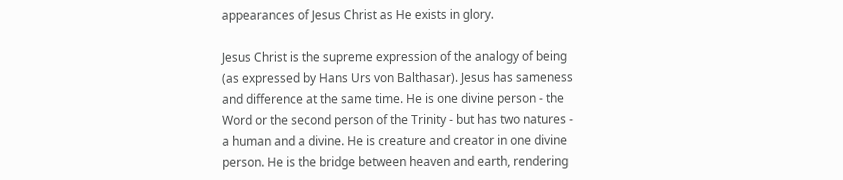appearances of Jesus Christ as He exists in glory.

Jesus Christ is the supreme expression of the analogy of being (as expressed by Hans Urs von Balthasar). Jesus has sameness and difference at the same time. He is one divine person - the Word or the second person of the Trinity - but has two natures - a human and a divine. He is creature and creator in one divine person. He is the bridge between heaven and earth, rendering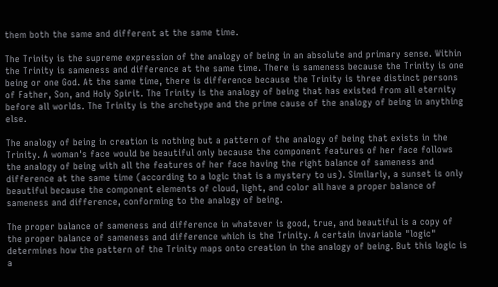them both the same and different at the same time.

The Trinity is the supreme expression of the analogy of being in an absolute and primary sense. Within the Trinity is sameness and difference at the same time. There is sameness because the Trinity is one being or one God. At the same time, there is difference because the Trinity is three distinct persons of Father, Son, and Holy Spirit. The Trinity is the analogy of being that has existed from all eternity before all worlds. The Trinity is the archetype and the prime cause of the analogy of being in anything else.

The analogy of being in creation is nothing but a pattern of the analogy of being that exists in the Trinity. A woman's face would be beautiful only because the component features of her face follows the analogy of being with all the features of her face having the right balance of sameness and difference at the same time (according to a logic that is a mystery to us). Similarly, a sunset is only beautiful because the component elements of cloud, light, and color all have a proper balance of sameness and difference, conforming to the analogy of being.

The proper balance of sameness and difference in whatever is good, true, and beautiful is a copy of the proper balance of sameness and difference which is the Trinity. A certain invariable "logic" determines how the pattern of the Trinity maps onto creation in the analogy of being. But this logic is a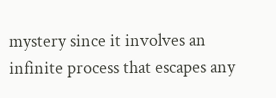mystery since it involves an infinite process that escapes any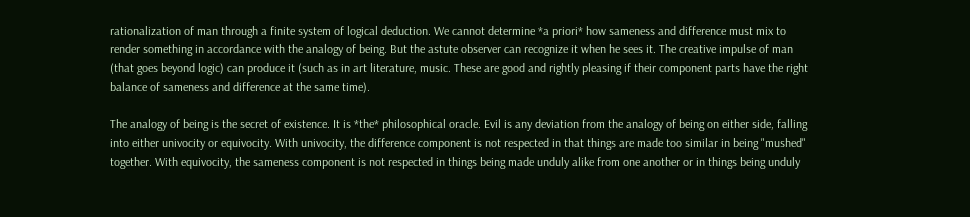rationalization of man through a finite system of logical deduction. We cannot determine *a priori* how sameness and difference must mix to render something in accordance with the analogy of being. But the astute observer can recognize it when he sees it. The creative impulse of man (that goes beyond logic) can produce it (such as in art literature, music. These are good and rightly pleasing if their component parts have the right balance of sameness and difference at the same time).

The analogy of being is the secret of existence. It is *the* philosophical oracle. Evil is any deviation from the analogy of being on either side, falling into either univocity or equivocity. With univocity, the difference component is not respected in that things are made too similar in being "mushed" together. With equivocity, the sameness component is not respected in things being made unduly alike from one another or in things being unduly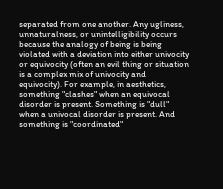separated from one another. Any ugliness, unnaturalness, or unintelligibility occurs because the analogy of being is being violated with a deviation into either univocity or equivocity (often an evil thing or situation is a complex mix of univocity and equivocity). For example, in aesthetics, something "clashes" when an equivocal disorder is present. Something is "dull" when a univocal disorder is present. And something is "coordinated"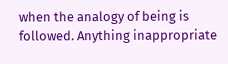when the analogy of being is followed. Anything inappropriate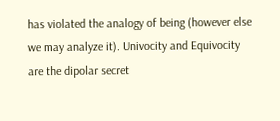has violated the analogy of being (however else we may analyze it). Univocity and Equivocity are the dipolar secret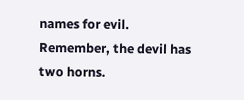names for evil. Remember, the devil has two horns.